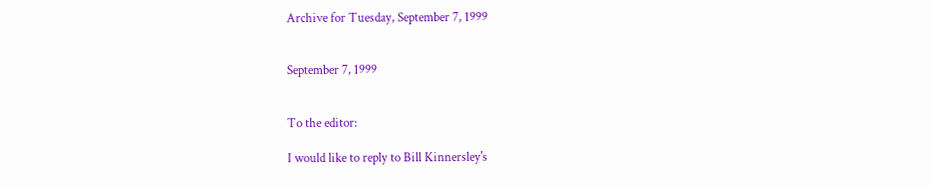Archive for Tuesday, September 7, 1999


September 7, 1999


To the editor:

I would like to reply to Bill Kinnersley's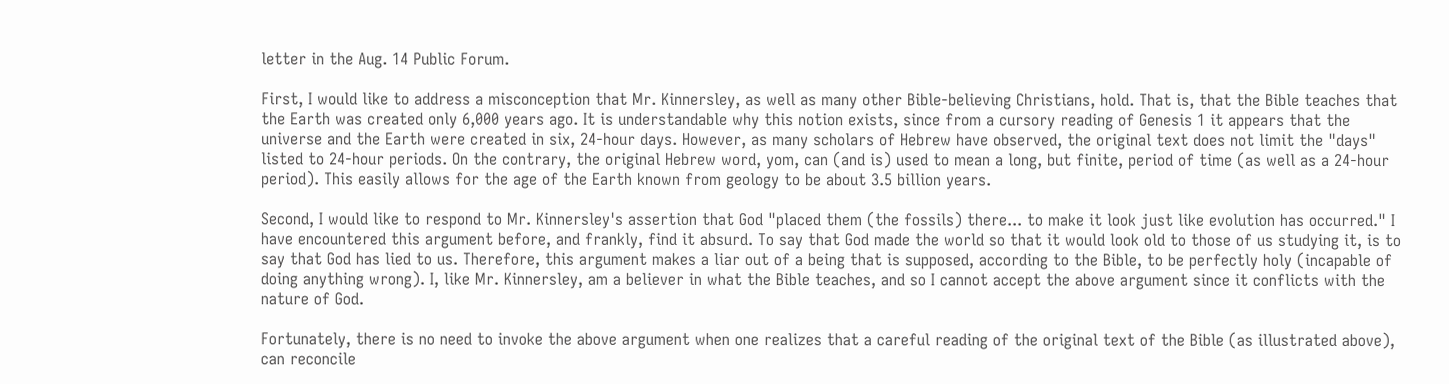letter in the Aug. 14 Public Forum.

First, I would like to address a misconception that Mr. Kinnersley, as well as many other Bible-believing Christians, hold. That is, that the Bible teaches that the Earth was created only 6,000 years ago. It is understandable why this notion exists, since from a cursory reading of Genesis 1 it appears that the universe and the Earth were created in six, 24-hour days. However, as many scholars of Hebrew have observed, the original text does not limit the "days" listed to 24-hour periods. On the contrary, the original Hebrew word, yom, can (and is) used to mean a long, but finite, period of time (as well as a 24-hour period). This easily allows for the age of the Earth known from geology to be about 3.5 billion years.

Second, I would like to respond to Mr. Kinnersley's assertion that God "placed them (the fossils) there... to make it look just like evolution has occurred." I have encountered this argument before, and frankly, find it absurd. To say that God made the world so that it would look old to those of us studying it, is to say that God has lied to us. Therefore, this argument makes a liar out of a being that is supposed, according to the Bible, to be perfectly holy (incapable of doing anything wrong). I, like Mr. Kinnersley, am a believer in what the Bible teaches, and so I cannot accept the above argument since it conflicts with the nature of God.

Fortunately, there is no need to invoke the above argument when one realizes that a careful reading of the original text of the Bible (as illustrated above), can reconcile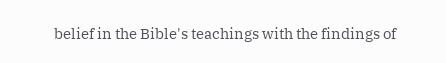belief in the Bible's teachings with the findings of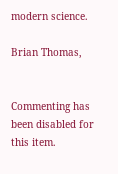modern science.

Brian Thomas,


Commenting has been disabled for this item.